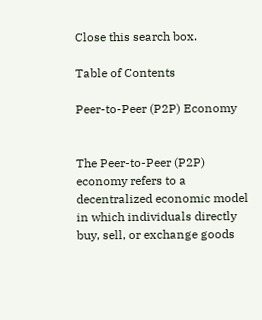Close this search box.

Table of Contents

Peer-to-Peer (P2P) Economy


The Peer-to-Peer (P2P) economy refers to a decentralized economic model in which individuals directly buy, sell, or exchange goods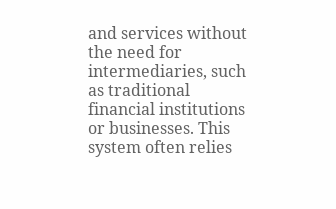and services without the need for intermediaries, such as traditional financial institutions or businesses. This system often relies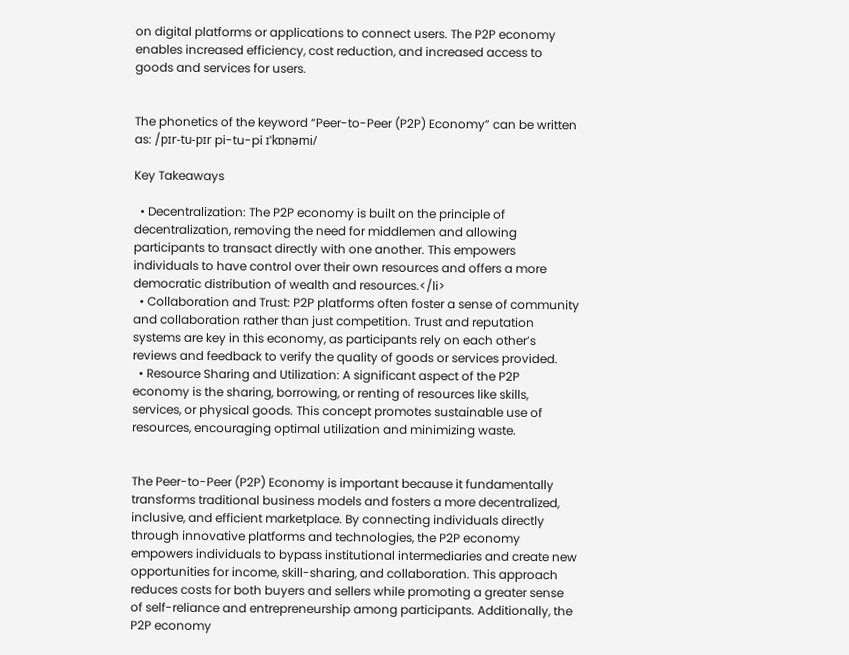on digital platforms or applications to connect users. The P2P economy enables increased efficiency, cost reduction, and increased access to goods and services for users.


The phonetics of the keyword “Peer-to-Peer (P2P) Economy” can be written as: /pɪr-tu-pɪr pi-tu-pi ɪˈkɒnəmi/

Key Takeaways

  • Decentralization: The P2P economy is built on the principle of decentralization, removing the need for middlemen and allowing participants to transact directly with one another. This empowers individuals to have control over their own resources and offers a more democratic distribution of wealth and resources.</li>
  • Collaboration and Trust: P2P platforms often foster a sense of community and collaboration rather than just competition. Trust and reputation systems are key in this economy, as participants rely on each other’s reviews and feedback to verify the quality of goods or services provided.
  • Resource Sharing and Utilization: A significant aspect of the P2P economy is the sharing, borrowing, or renting of resources like skills, services, or physical goods. This concept promotes sustainable use of resources, encouraging optimal utilization and minimizing waste.


The Peer-to-Peer (P2P) Economy is important because it fundamentally transforms traditional business models and fosters a more decentralized, inclusive, and efficient marketplace. By connecting individuals directly through innovative platforms and technologies, the P2P economy empowers individuals to bypass institutional intermediaries and create new opportunities for income, skill-sharing, and collaboration. This approach reduces costs for both buyers and sellers while promoting a greater sense of self-reliance and entrepreneurship among participants. Additionally, the P2P economy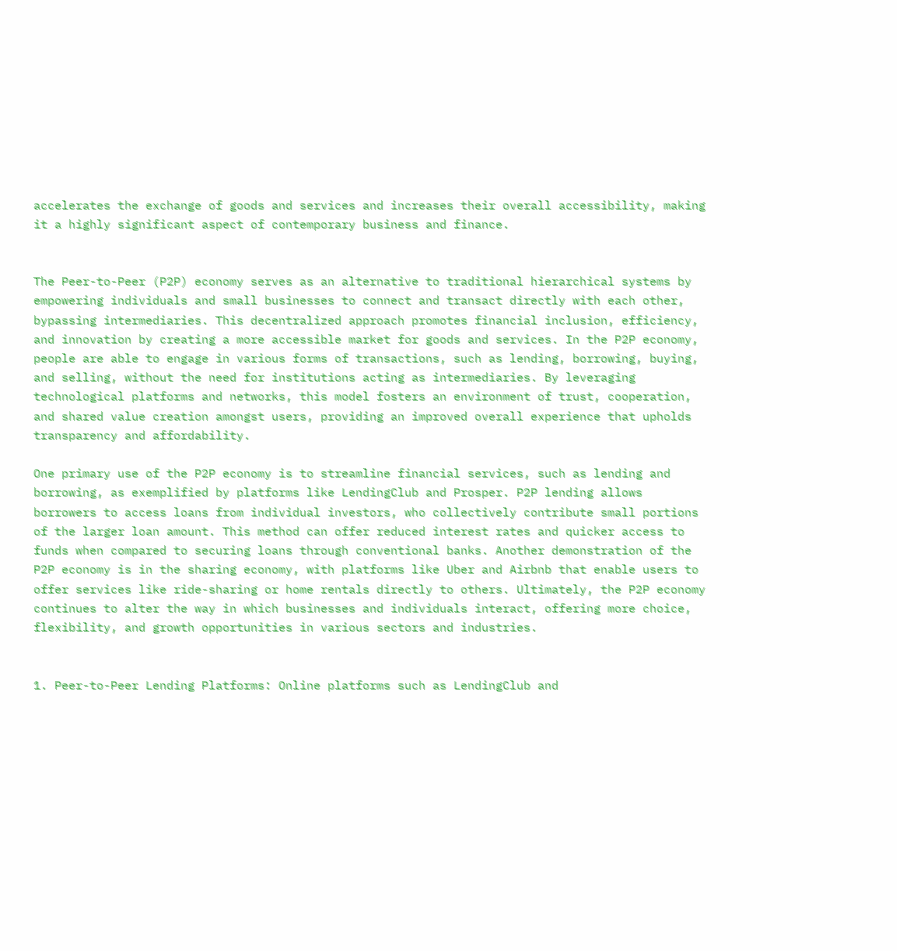accelerates the exchange of goods and services and increases their overall accessibility, making it a highly significant aspect of contemporary business and finance.


The Peer-to-Peer (P2P) economy serves as an alternative to traditional hierarchical systems by empowering individuals and small businesses to connect and transact directly with each other, bypassing intermediaries. This decentralized approach promotes financial inclusion, efficiency, and innovation by creating a more accessible market for goods and services. In the P2P economy, people are able to engage in various forms of transactions, such as lending, borrowing, buying, and selling, without the need for institutions acting as intermediaries. By leveraging technological platforms and networks, this model fosters an environment of trust, cooperation, and shared value creation amongst users, providing an improved overall experience that upholds transparency and affordability.

One primary use of the P2P economy is to streamline financial services, such as lending and borrowing, as exemplified by platforms like LendingClub and Prosper. P2P lending allows borrowers to access loans from individual investors, who collectively contribute small portions of the larger loan amount. This method can offer reduced interest rates and quicker access to funds when compared to securing loans through conventional banks. Another demonstration of the P2P economy is in the sharing economy, with platforms like Uber and Airbnb that enable users to offer services like ride-sharing or home rentals directly to others. Ultimately, the P2P economy continues to alter the way in which businesses and individuals interact, offering more choice, flexibility, and growth opportunities in various sectors and industries.


1. Peer-to-Peer Lending Platforms: Online platforms such as LendingClub and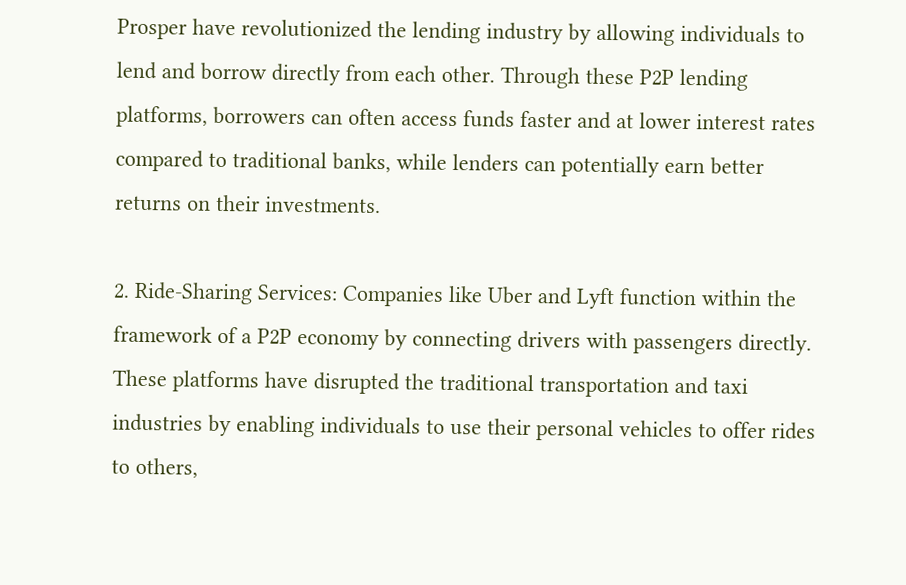Prosper have revolutionized the lending industry by allowing individuals to lend and borrow directly from each other. Through these P2P lending platforms, borrowers can often access funds faster and at lower interest rates compared to traditional banks, while lenders can potentially earn better returns on their investments.

2. Ride-Sharing Services: Companies like Uber and Lyft function within the framework of a P2P economy by connecting drivers with passengers directly. These platforms have disrupted the traditional transportation and taxi industries by enabling individuals to use their personal vehicles to offer rides to others,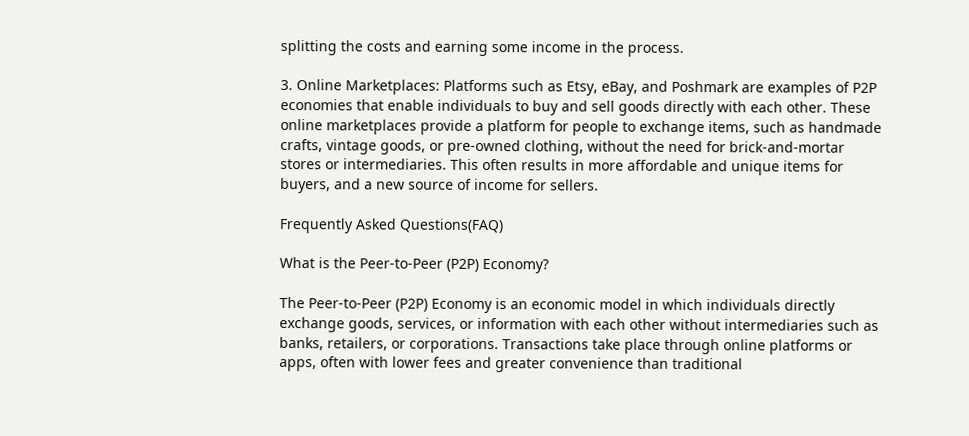splitting the costs and earning some income in the process.

3. Online Marketplaces: Platforms such as Etsy, eBay, and Poshmark are examples of P2P economies that enable individuals to buy and sell goods directly with each other. These online marketplaces provide a platform for people to exchange items, such as handmade crafts, vintage goods, or pre-owned clothing, without the need for brick-and-mortar stores or intermediaries. This often results in more affordable and unique items for buyers, and a new source of income for sellers.

Frequently Asked Questions(FAQ)

What is the Peer-to-Peer (P2P) Economy?

The Peer-to-Peer (P2P) Economy is an economic model in which individuals directly exchange goods, services, or information with each other without intermediaries such as banks, retailers, or corporations. Transactions take place through online platforms or apps, often with lower fees and greater convenience than traditional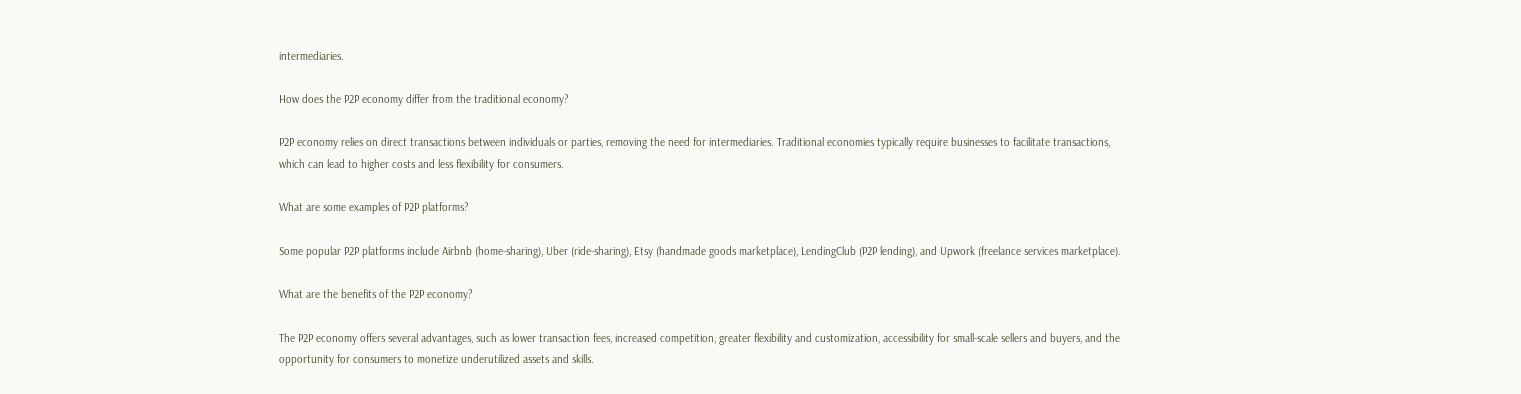intermediaries.

How does the P2P economy differ from the traditional economy?

P2P economy relies on direct transactions between individuals or parties, removing the need for intermediaries. Traditional economies typically require businesses to facilitate transactions, which can lead to higher costs and less flexibility for consumers.

What are some examples of P2P platforms?

Some popular P2P platforms include Airbnb (home-sharing), Uber (ride-sharing), Etsy (handmade goods marketplace), LendingClub (P2P lending), and Upwork (freelance services marketplace).

What are the benefits of the P2P economy?

The P2P economy offers several advantages, such as lower transaction fees, increased competition, greater flexibility and customization, accessibility for small-scale sellers and buyers, and the opportunity for consumers to monetize underutilized assets and skills.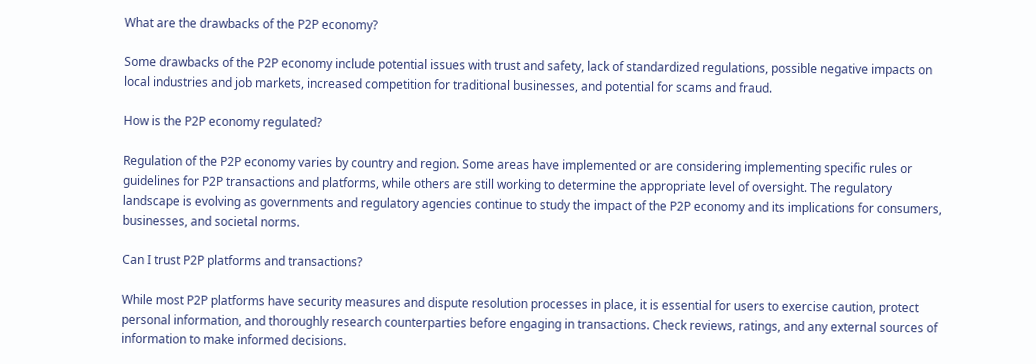What are the drawbacks of the P2P economy?

Some drawbacks of the P2P economy include potential issues with trust and safety, lack of standardized regulations, possible negative impacts on local industries and job markets, increased competition for traditional businesses, and potential for scams and fraud.

How is the P2P economy regulated?

Regulation of the P2P economy varies by country and region. Some areas have implemented or are considering implementing specific rules or guidelines for P2P transactions and platforms, while others are still working to determine the appropriate level of oversight. The regulatory landscape is evolving as governments and regulatory agencies continue to study the impact of the P2P economy and its implications for consumers, businesses, and societal norms.

Can I trust P2P platforms and transactions?

While most P2P platforms have security measures and dispute resolution processes in place, it is essential for users to exercise caution, protect personal information, and thoroughly research counterparties before engaging in transactions. Check reviews, ratings, and any external sources of information to make informed decisions.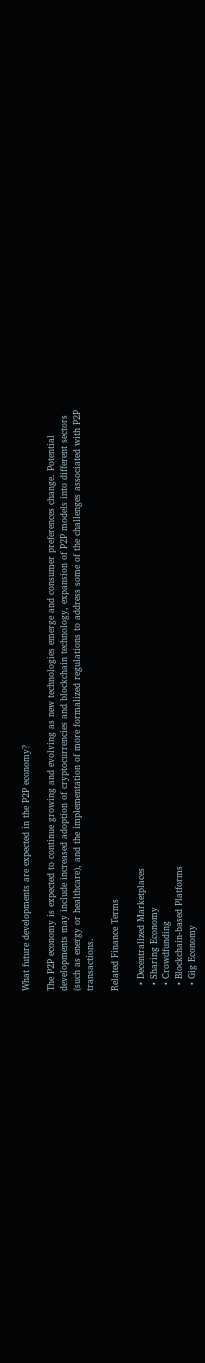What future developments are expected in the P2P economy?

The P2P economy is expected to continue growing and evolving as new technologies emerge and consumer preferences change. Potential developments may include increased adoption of cryptocurrencies and blockchain technology, expansion of P2P models into different sectors (such as energy or healthcare), and the implementation of more formalized regulations to address some of the challenges associated with P2P transactions.

Related Finance Terms

  • Decentralized Marketplaces
  • Sharing Economy
  • Crowdfunding
  • Blockchain-based Platforms
  • Gig Economy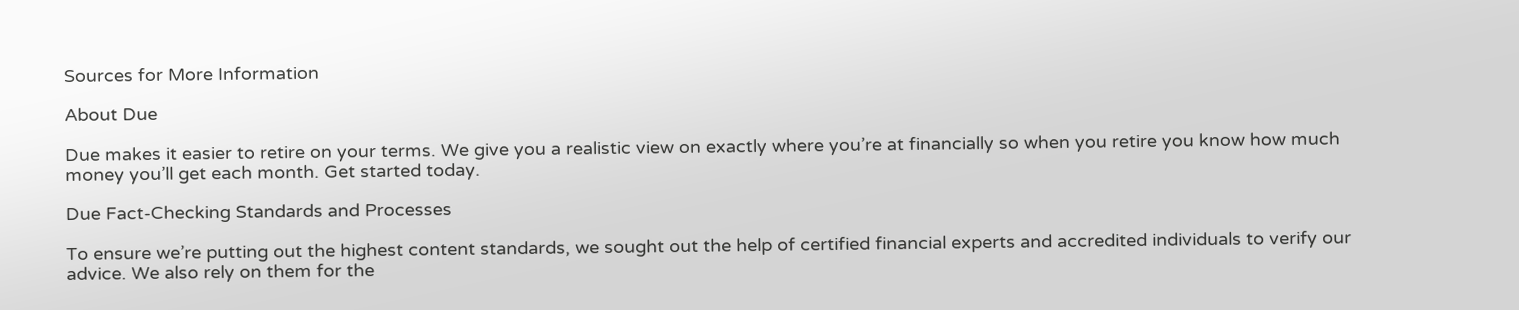Sources for More Information

About Due

Due makes it easier to retire on your terms. We give you a realistic view on exactly where you’re at financially so when you retire you know how much money you’ll get each month. Get started today.

Due Fact-Checking Standards and Processes

To ensure we’re putting out the highest content standards, we sought out the help of certified financial experts and accredited individuals to verify our advice. We also rely on them for the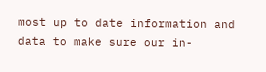most up to date information and data to make sure our in-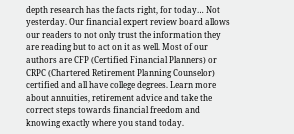depth research has the facts right, for today… Not yesterday. Our financial expert review board allows our readers to not only trust the information they are reading but to act on it as well. Most of our authors are CFP (Certified Financial Planners) or CRPC (Chartered Retirement Planning Counselor) certified and all have college degrees. Learn more about annuities, retirement advice and take the correct steps towards financial freedom and knowing exactly where you stand today.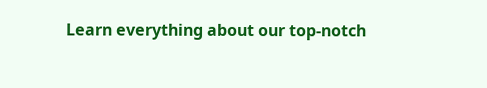Learn everything about our top-notch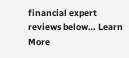financial expert reviews below… Learn More